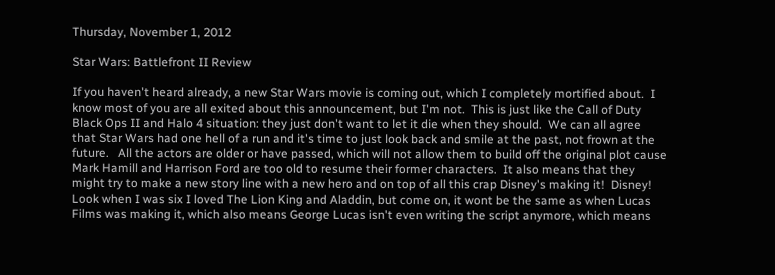Thursday, November 1, 2012

Star Wars: Battlefront II Review

If you haven't heard already, a new Star Wars movie is coming out, which I completely mortified about.  I know most of you are all exited about this announcement, but I'm not.  This is just like the Call of Duty Black Ops II and Halo 4 situation: they just don't want to let it die when they should.  We can all agree that Star Wars had one hell of a run and it's time to just look back and smile at the past, not frown at the future.   All the actors are older or have passed, which will not allow them to build off the original plot cause Mark Hamill and Harrison Ford are too old to resume their former characters.  It also means that they might try to make a new story line with a new hero and on top of all this crap Disney's making it!  Disney!  Look when I was six I loved The Lion King and Aladdin, but come on, it wont be the same as when Lucas Films was making it, which also means George Lucas isn't even writing the script anymore, which means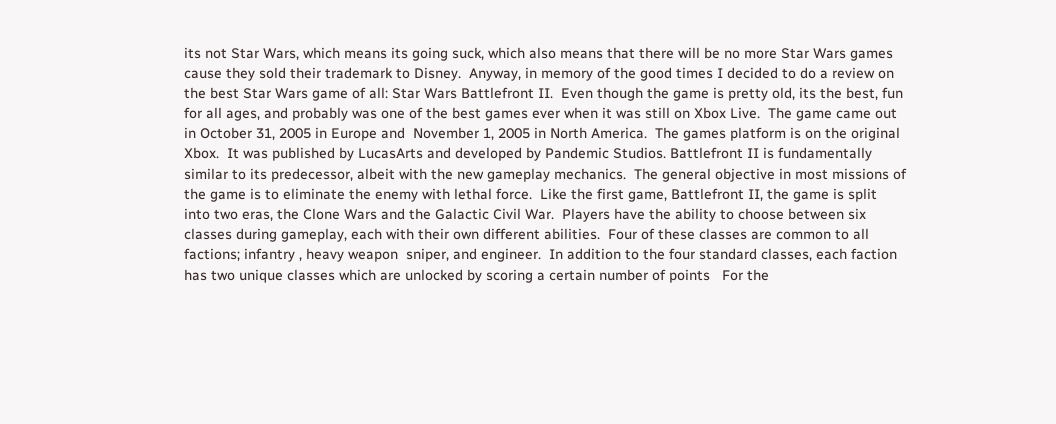its not Star Wars, which means its going suck, which also means that there will be no more Star Wars games cause they sold their trademark to Disney.  Anyway, in memory of the good times I decided to do a review on the best Star Wars game of all: Star Wars Battlefront II.  Even though the game is pretty old, its the best, fun for all ages, and probably was one of the best games ever when it was still on Xbox Live.  The game came out in October 31, 2005 in Europe and  November 1, 2005 in North America.  The games platform is on the original Xbox.  It was published by LucasArts and developed by Pandemic Studios. Battlefront II is fundamentally similar to its predecessor, albeit with the new gameplay mechanics.  The general objective in most missions of the game is to eliminate the enemy with lethal force.  Like the first game, Battlefront II, the game is split into two eras, the Clone Wars and the Galactic Civil War.  Players have the ability to choose between six classes during gameplay, each with their own different abilities.  Four of these classes are common to all factions; infantry , heavy weapon  sniper, and engineer.  In addition to the four standard classes, each faction has two unique classes which are unlocked by scoring a certain number of points   For the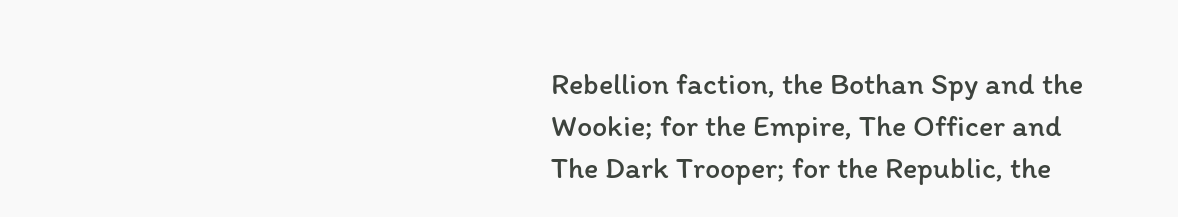Rebellion faction, the Bothan Spy and the Wookie; for the Empire, The Officer and The Dark Trooper; for the Republic, the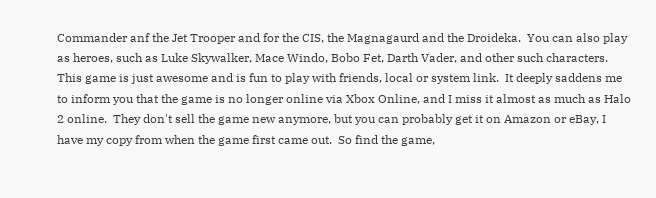Commander anf the Jet Trooper and for the CIS, the Magnagaurd and the Droideka.  You can also play as heroes, such as Luke Skywalker, Mace Windo, Bobo Fet, Darth Vader, and other such characters.   This game is just awesome and is fun to play with friends, local or system link.  It deeply saddens me to inform you that the game is no longer online via Xbox Online, and I miss it almost as much as Halo 2 online.  They don't sell the game new anymore, but you can probably get it on Amazon or eBay, I have my copy from when the game first came out.  So find the game,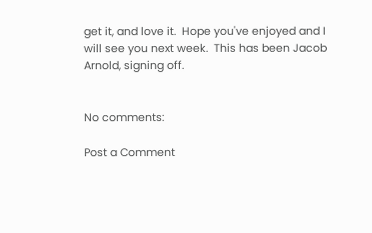get it, and love it.  Hope you've enjoyed and I will see you next week.  This has been Jacob Arnold, signing off.


No comments:

Post a Comment